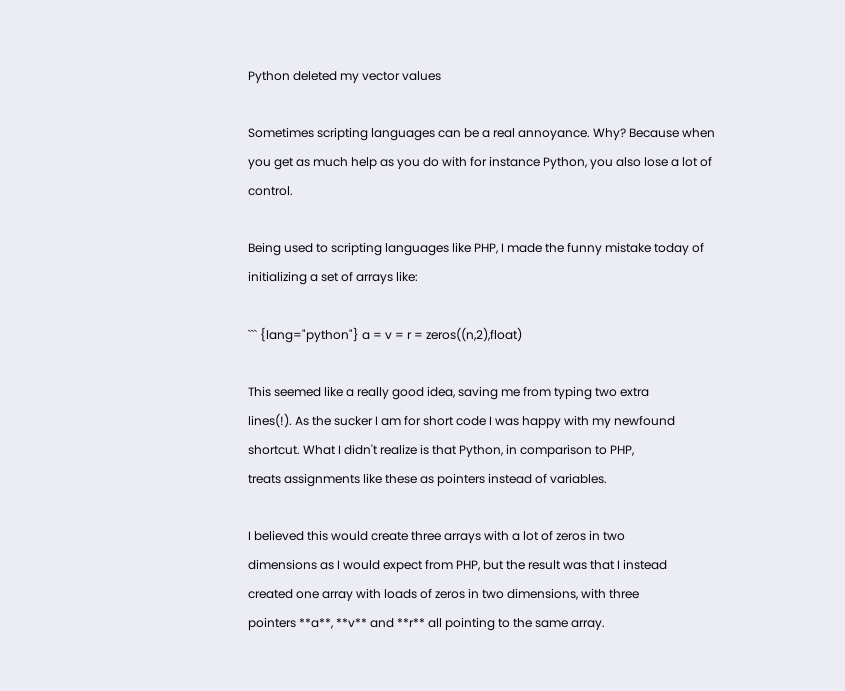Python deleted my vector values

Sometimes scripting languages can be a real annoyance. Why? Because when you get as much help as you do with for instance Python, you also lose a lot of control.

Being used to scripting languages like PHP, I made the funny mistake today of initializing a set of arrays like:

``` {lang="python"} a = v = r = zeros((n,2),float)

This seemed like a really good idea, saving me from typing two extra
lines(!). As the sucker I am for short code I was happy with my newfound
shortcut. What I didn't realize is that Python, in comparison to PHP,
treats assignments like these as pointers instead of variables.

I believed this would create three arrays with a lot of zeros in two
dimensions as I would expect from PHP, but the result was that I instead
created one array with loads of zeros in two dimensions, with three
pointers **a**, **v** and **r** all pointing to the same array.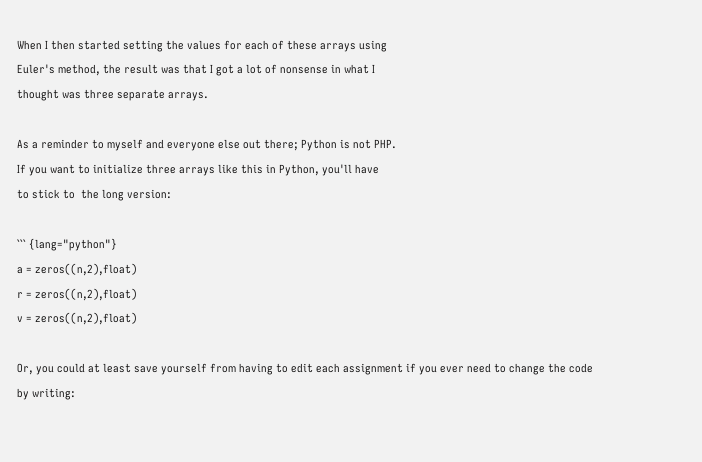When I then started setting the values for each of these arrays using
Euler's method, the result was that I got a lot of nonsense in what I
thought was three separate arrays.

As a reminder to myself and everyone else out there; Python is not PHP.
If you want to initialize three arrays like this in Python, you'll have
to stick to  the long version:

``` {lang="python"}
a = zeros((n,2),float)
r = zeros((n,2),float)
v = zeros((n,2),float)

Or, you could at least save yourself from having to edit each assignment if you ever need to change the code by writing: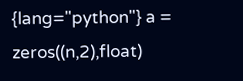{lang="python"} a = zeros((n,2),float)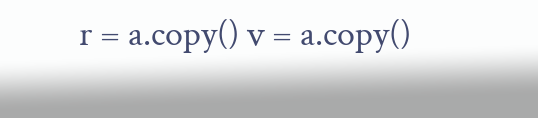r = a.copy() v = a.copy()